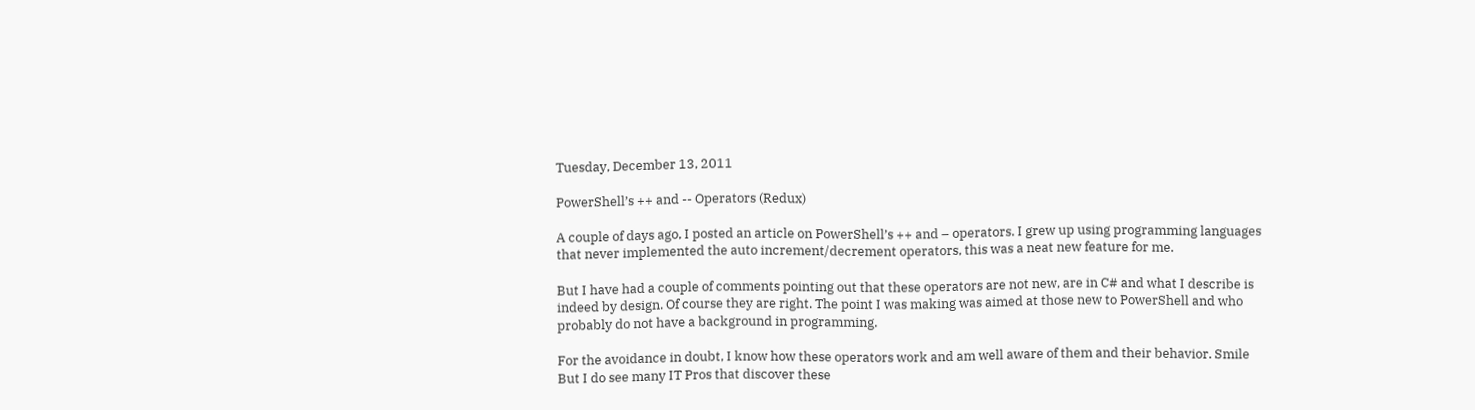Tuesday, December 13, 2011

PowerShell’s ++ and -- Operators (Redux)

A couple of days ago, I posted an article on PowerShell’s ++ and – operators. I grew up using programming languages that never implemented the auto increment/decrement operators, this was a neat new feature for me.

But I have had a couple of comments pointing out that these operators are not new, are in C# and what I describe is indeed by design. Of course they are right. The point I was making was aimed at those new to PowerShell and who probably do not have a background in programming.

For the avoidance in doubt, I know how these operators work and am well aware of them and their behavior. Smile But I do see many IT Pros that discover these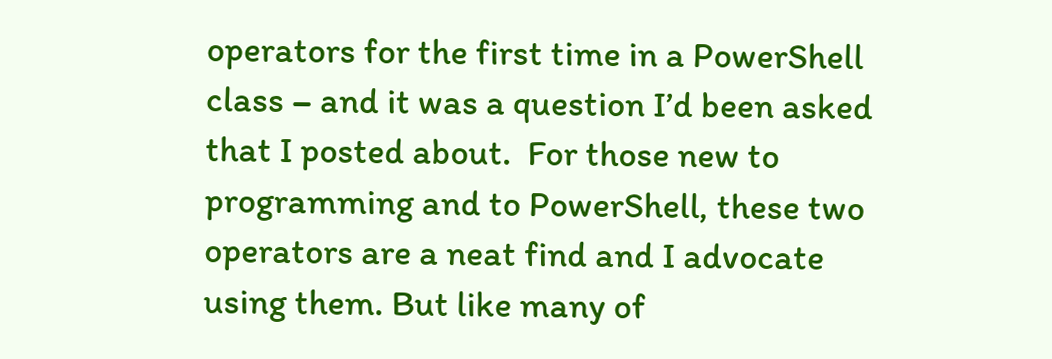operators for the first time in a PowerShell class – and it was a question I’d been asked that I posted about.  For those new to programming and to PowerShell, these two operators are a neat find and I advocate using them. But like many of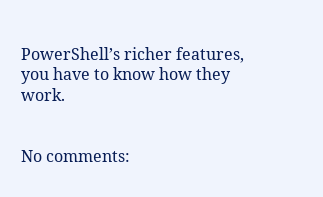PowerShell’s richer features, you have to know how they work.


No comments: